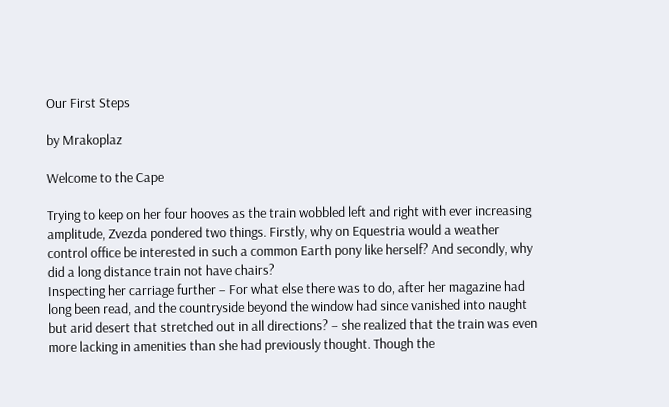Our First Steps

by Mrakoplaz

Welcome to the Cape

Trying to keep on her four hooves as the train wobbled left and right with ever increasing amplitude, Zvezda pondered two things. Firstly, why on Equestria would a weather control office be interested in such a common Earth pony like herself? And secondly, why did a long distance train not have chairs?
Inspecting her carriage further – For what else there was to do, after her magazine had long been read, and the countryside beyond the window had since vanished into naught but arid desert that stretched out in all directions? – she realized that the train was even more lacking in amenities than she had previously thought. Though the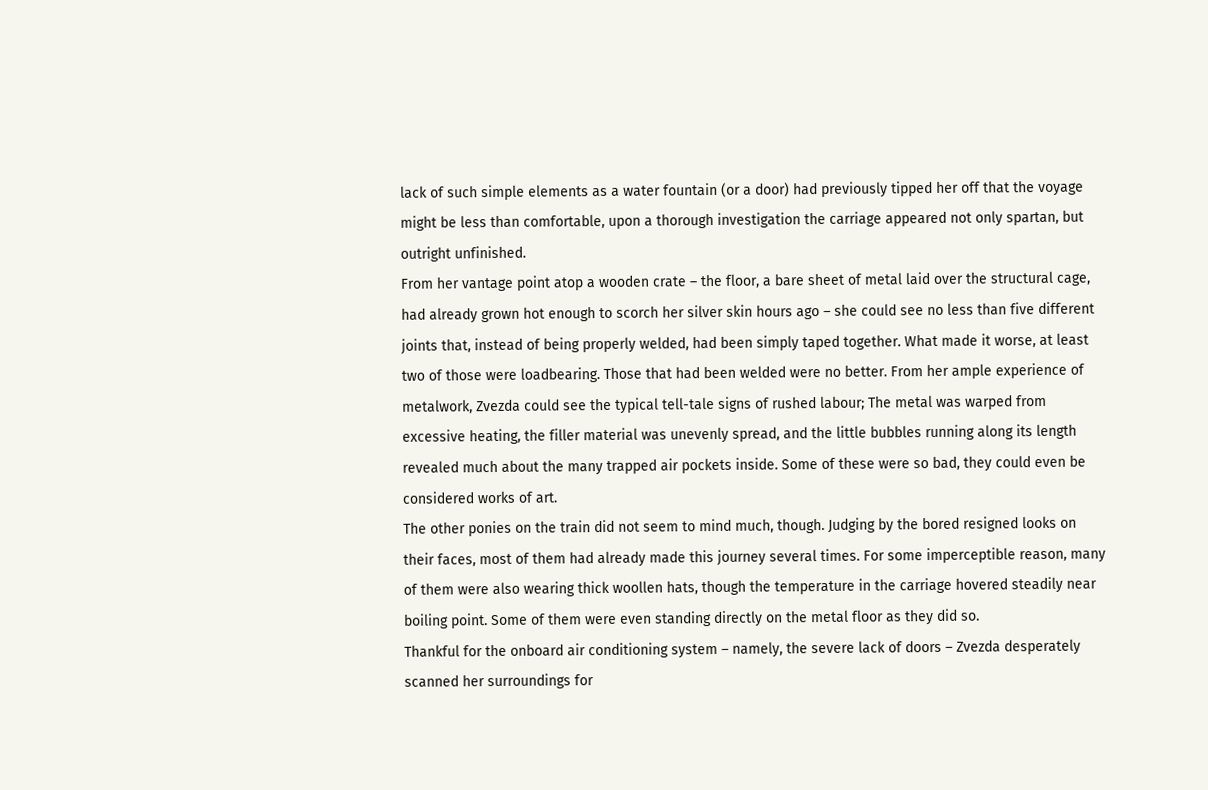lack of such simple elements as a water fountain (or a door) had previously tipped her off that the voyage might be less than comfortable, upon a thorough investigation the carriage appeared not only spartan, but outright unfinished.
From her vantage point atop a wooden crate – the floor, a bare sheet of metal laid over the structural cage, had already grown hot enough to scorch her silver skin hours ago – she could see no less than five different joints that, instead of being properly welded, had been simply taped together. What made it worse, at least two of those were loadbearing. Those that had been welded were no better. From her ample experience of metalwork, Zvezda could see the typical tell-tale signs of rushed labour; The metal was warped from excessive heating, the filler material was unevenly spread, and the little bubbles running along its length revealed much about the many trapped air pockets inside. Some of these were so bad, they could even be considered works of art.
The other ponies on the train did not seem to mind much, though. Judging by the bored resigned looks on their faces, most of them had already made this journey several times. For some imperceptible reason, many of them were also wearing thick woollen hats, though the temperature in the carriage hovered steadily near boiling point. Some of them were even standing directly on the metal floor as they did so.
Thankful for the onboard air conditioning system – namely, the severe lack of doors – Zvezda desperately scanned her surroundings for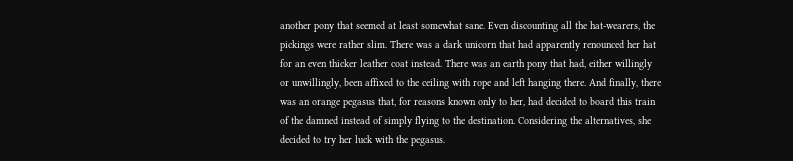another pony that seemed at least somewhat sane. Even discounting all the hat-wearers, the pickings were rather slim. There was a dark unicorn that had apparently renounced her hat for an even thicker leather coat instead. There was an earth pony that had, either willingly or unwillingly, been affixed to the ceiling with rope and left hanging there. And finally, there was an orange pegasus that, for reasons known only to her, had decided to board this train of the damned instead of simply flying to the destination. Considering the alternatives, she decided to try her luck with the pegasus.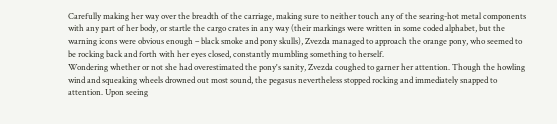Carefully making her way over the breadth of the carriage, making sure to neither touch any of the searing-hot metal components with any part of her body, or startle the cargo crates in any way (their markings were written in some coded alphabet, but the warning icons were obvious enough – black smoke and pony skulls), Zvezda managed to approach the orange pony, who seemed to be rocking back and forth with her eyes closed, constantly mumbling something to herself.
Wondering whether or not she had overestimated the pony's sanity, Zvezda coughed to garner her attention. Though the howling wind and squeaking wheels drowned out most sound, the pegasus nevertheless stopped rocking and immediately snapped to attention. Upon seeing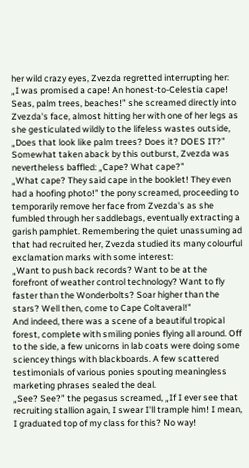her wild crazy eyes, Zvezda regretted interrupting her:
„I was promised a cape! An honest-to-Celestia cape! Seas, palm trees, beaches!” she screamed directly into Zvezda's face, almost hitting her with one of her legs as she gesticulated wildly to the lifeless wastes outside, „Does that look like palm trees? Does it? DOES IT?”
Somewhat taken aback by this outburst, Zvezda was nevertheless baffled: „Cape? What cape?”
„What cape? They said cape in the booklet! They even had a hoofing photo!” the pony screamed, proceeding to temporarily remove her face from Zvezda's as she fumbled through her saddlebags, eventually extracting a garish pamphlet. Remembering the quiet unassuming ad that had recruited her, Zvezda studied its many colourful exclamation marks with some interest:
„Want to push back records? Want to be at the forefront of weather control technology? Want to fly faster than the Wonderbolts? Soar higher than the stars? Well then, come to Cape Coltaveral!”
And indeed, there was a scene of a beautiful tropical forest, complete with smiling ponies flying all around. Off to the side, a few unicorns in lab coats were doing some sciencey things with blackboards. A few scattered testimonials of various ponies spouting meaningless marketing phrases sealed the deal.
„See? See?” the pegasus screamed, „If I ever see that recruiting stallion again, I swear I'll trample him! I mean, I graduated top of my class for this? No way!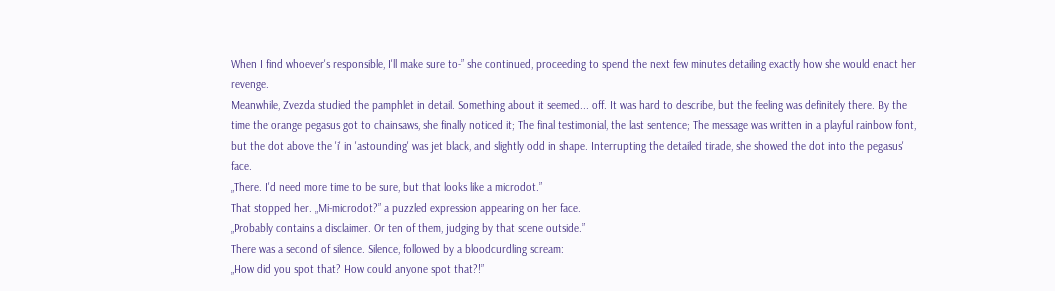When I find whoever's responsible, I'll make sure to-” she continued, proceeding to spend the next few minutes detailing exactly how she would enact her revenge.
Meanwhile, Zvezda studied the pamphlet in detail. Something about it seemed... off. It was hard to describe, but the feeling was definitely there. By the time the orange pegasus got to chainsaws, she finally noticed it; The final testimonial, the last sentence; The message was written in a playful rainbow font, but the dot above the 'i' in 'astounding' was jet black, and slightly odd in shape. Interrupting the detailed tirade, she showed the dot into the pegasus' face.
„There. I'd need more time to be sure, but that looks like a microdot.”
That stopped her. „Mi-microdot?” a puzzled expression appearing on her face.
„Probably contains a disclaimer. Or ten of them, judging by that scene outside.”
There was a second of silence. Silence, followed by a bloodcurdling scream:
„How did you spot that? How could anyone spot that?!”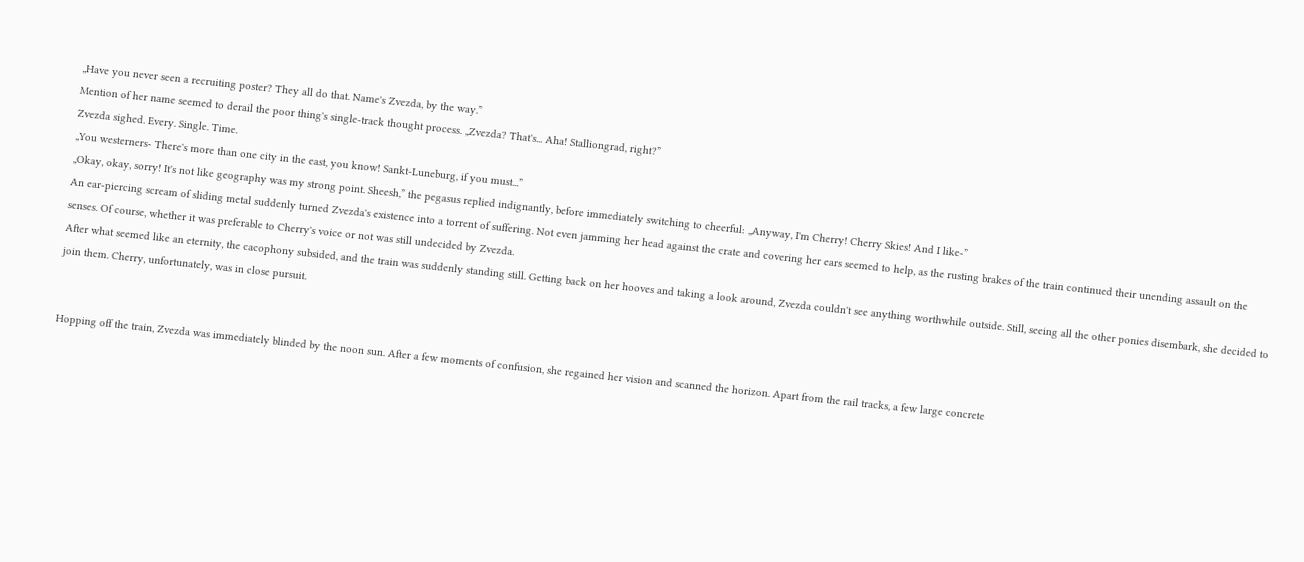„Have you never seen a recruiting poster? They all do that. Name's Zvezda, by the way.”
Mention of her name seemed to derail the poor thing's single-track thought process. „Zvezda? That's... Aha! Stalliongrad, right?”
Zvezda sighed. Every. Single. Time.
„You westerners- There's more than one city in the east, you know! Sankt-Luneburg, if you must...”
„Okay, okay, sorry! It's not like geography was my strong point. Sheesh,” the pegasus replied indignantly, before immediately switching to cheerful: „Anyway, I'm Cherry! Cherry Skies! And I like-”
An ear-piercing scream of sliding metal suddenly turned Zvezda's existence into a torrent of suffering. Not even jamming her head against the crate and covering her ears seemed to help, as the rusting brakes of the train continued their unending assault on the senses. Of course, whether it was preferable to Cherry's voice or not was still undecided by Zvezda.
After what seemed like an eternity, the cacophony subsided, and the train was suddenly standing still. Getting back on her hooves and taking a look around, Zvezda couldn't see anything worthwhile outside. Still, seeing all the other ponies disembark, she decided to join them. Cherry, unfortunately, was in close pursuit.


Hopping off the train, Zvezda was immediately blinded by the noon sun. After a few moments of confusion, she regained her vision and scanned the horizon. Apart from the rail tracks, a few large concrete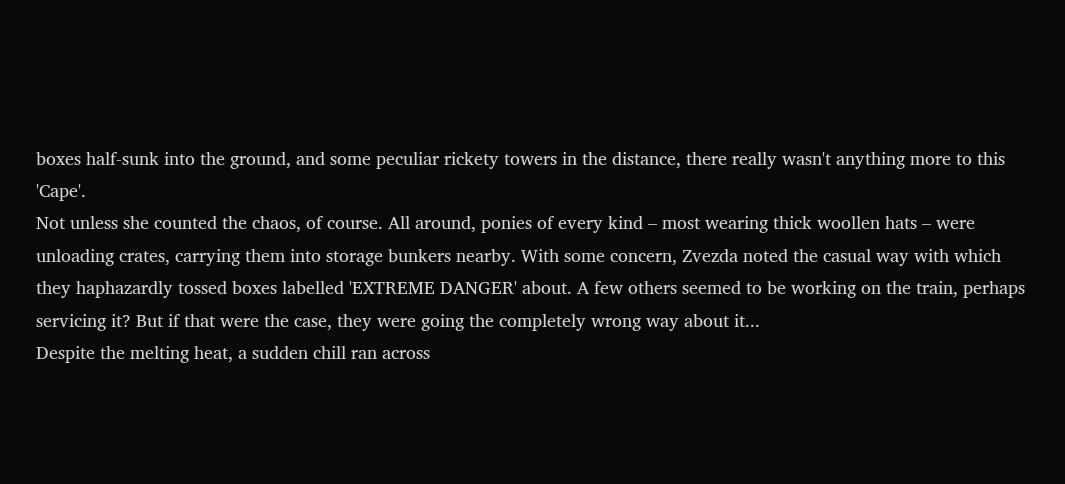boxes half-sunk into the ground, and some peculiar rickety towers in the distance, there really wasn't anything more to this 'Cape'.
Not unless she counted the chaos, of course. All around, ponies of every kind – most wearing thick woollen hats – were unloading crates, carrying them into storage bunkers nearby. With some concern, Zvezda noted the casual way with which they haphazardly tossed boxes labelled 'EXTREME DANGER' about. A few others seemed to be working on the train, perhaps servicing it? But if that were the case, they were going the completely wrong way about it...
Despite the melting heat, a sudden chill ran across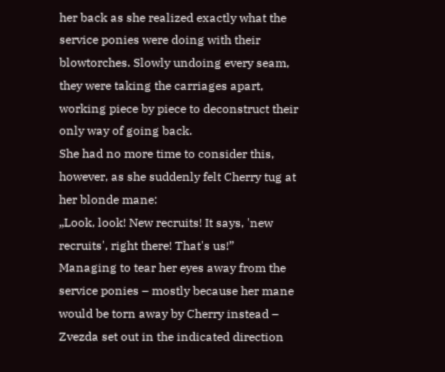her back as she realized exactly what the service ponies were doing with their blowtorches. Slowly undoing every seam, they were taking the carriages apart, working piece by piece to deconstruct their only way of going back.
She had no more time to consider this, however, as she suddenly felt Cherry tug at her blonde mane:
„Look, look! New recruits! It says, 'new recruits', right there! That's us!”
Managing to tear her eyes away from the service ponies – mostly because her mane would be torn away by Cherry instead – Zvezda set out in the indicated direction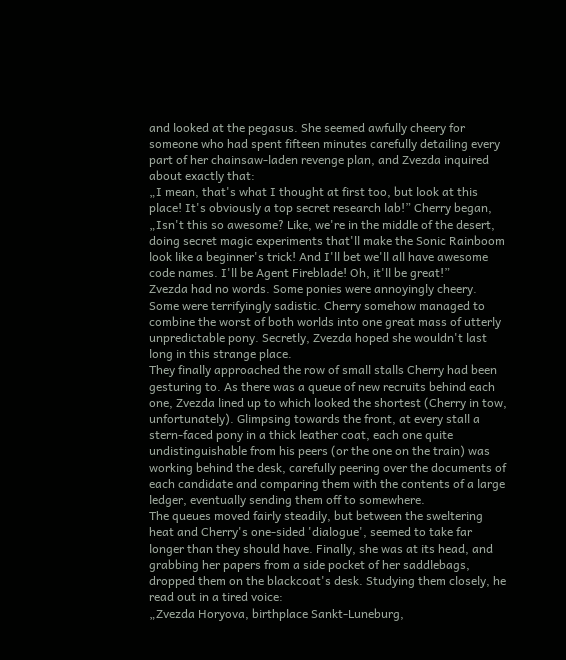and looked at the pegasus. She seemed awfully cheery for someone who had spent fifteen minutes carefully detailing every part of her chainsaw-laden revenge plan, and Zvezda inquired about exactly that:
„I mean, that's what I thought at first too, but look at this place! It's obviously a top secret research lab!” Cherry began, „Isn't this so awesome? Like, we're in the middle of the desert, doing secret magic experiments that'll make the Sonic Rainboom look like a beginner's trick! And I'll bet we'll all have awesome code names. I'll be Agent Fireblade! Oh, it'll be great!”
Zvezda had no words. Some ponies were annoyingly cheery. Some were terrifyingly sadistic. Cherry somehow managed to combine the worst of both worlds into one great mass of utterly unpredictable pony. Secretly, Zvezda hoped she wouldn't last long in this strange place.
They finally approached the row of small stalls Cherry had been gesturing to. As there was a queue of new recruits behind each one, Zvezda lined up to which looked the shortest (Cherry in tow, unfortunately). Glimpsing towards the front, at every stall a stern-faced pony in a thick leather coat, each one quite undistinguishable from his peers (or the one on the train) was working behind the desk, carefully peering over the documents of each candidate and comparing them with the contents of a large ledger, eventually sending them off to somewhere.
The queues moved fairly steadily, but between the sweltering heat and Cherry's one-sided 'dialogue', seemed to take far longer than they should have. Finally, she was at its head, and grabbing her papers from a side pocket of her saddlebags, dropped them on the blackcoat's desk. Studying them closely, he read out in a tired voice:
„Zvezda Horyova, birthplace Sankt-Luneburg,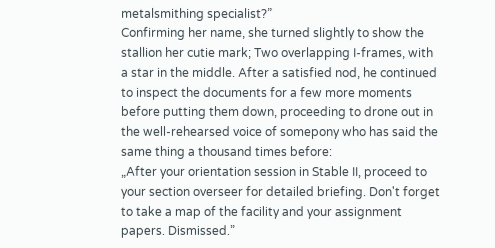metalsmithing specialist?”
Confirming her name, she turned slightly to show the stallion her cutie mark; Two overlapping I-frames, with a star in the middle. After a satisfied nod, he continued to inspect the documents for a few more moments before putting them down, proceeding to drone out in the well-rehearsed voice of somepony who has said the same thing a thousand times before:
„After your orientation session in Stable II, proceed to your section overseer for detailed briefing. Don't forget to take a map of the facility and your assignment papers. Dismissed.”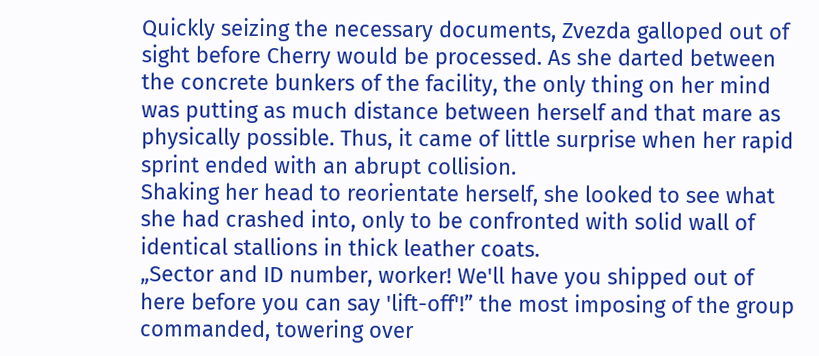Quickly seizing the necessary documents, Zvezda galloped out of sight before Cherry would be processed. As she darted between the concrete bunkers of the facility, the only thing on her mind was putting as much distance between herself and that mare as physically possible. Thus, it came of little surprise when her rapid sprint ended with an abrupt collision.
Shaking her head to reorientate herself, she looked to see what she had crashed into, only to be confronted with solid wall of identical stallions in thick leather coats.
„Sector and ID number, worker! We'll have you shipped out of here before you can say 'lift-off'!” the most imposing of the group commanded, towering over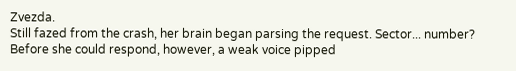Zvezda.
Still fazed from the crash, her brain began parsing the request. Sector... number? Before she could respond, however, a weak voice pipped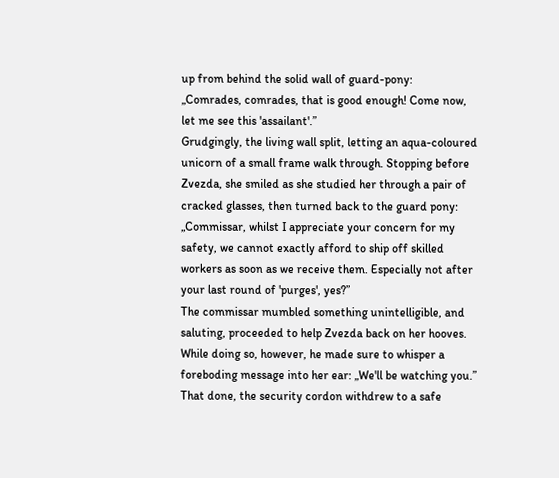up from behind the solid wall of guard-pony:
„Comrades, comrades, that is good enough! Come now, let me see this 'assailant'.”
Grudgingly, the living wall split, letting an aqua-coloured unicorn of a small frame walk through. Stopping before Zvezda, she smiled as she studied her through a pair of cracked glasses, then turned back to the guard pony:
„Commissar, whilst I appreciate your concern for my safety, we cannot exactly afford to ship off skilled workers as soon as we receive them. Especially not after your last round of 'purges', yes?”
The commissar mumbled something unintelligible, and saluting, proceeded to help Zvezda back on her hooves. While doing so, however, he made sure to whisper a foreboding message into her ear: „We'll be watching you.”
That done, the security cordon withdrew to a safe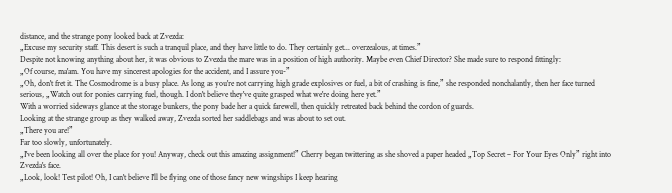distance, and the strange pony looked back at Zvezda:
„Excuse my security staff. This desert is such a tranquil place, and they have little to do. They certainly get... overzealous, at times.”
Despite not knowing anything about her, it was obvious to Zvezda the mare was in a position of high authority. Maybe even Chief Director? She made sure to respond fittingly:
„Of course, ma'am. You have my sincerest apologies for the accident, and I assure you-”
„Oh, don't fret it. The Cosmodrome is a busy place. As long as you're not carrying high grade explosives or fuel, a bit of crashing is fine,” she responded nonchalantly, then her face turned serious, „Watch out for ponies carrying fuel, though. I don't believe they've quite grasped what we're doing here yet.”
With a worried sideways glance at the storage bunkers, the pony bade her a quick farewell, then quickly retreated back behind the cordon of guards.
Looking at the strange group as they walked away, Zvezda sorted her saddlebags and was about to set out.
„There you are!”
Far too slowly, unfortunately.
„I've been looking all over the place for you! Anyway, check out this amazing assignment!” Cherry began twittering as she shoved a paper headed „Top Secret – For Your Eyes Only” right into Zvezda's face.
„Look, look! Test pilot! Oh, I can't believe I'll be flying one of those fancy new wingships I keep hearing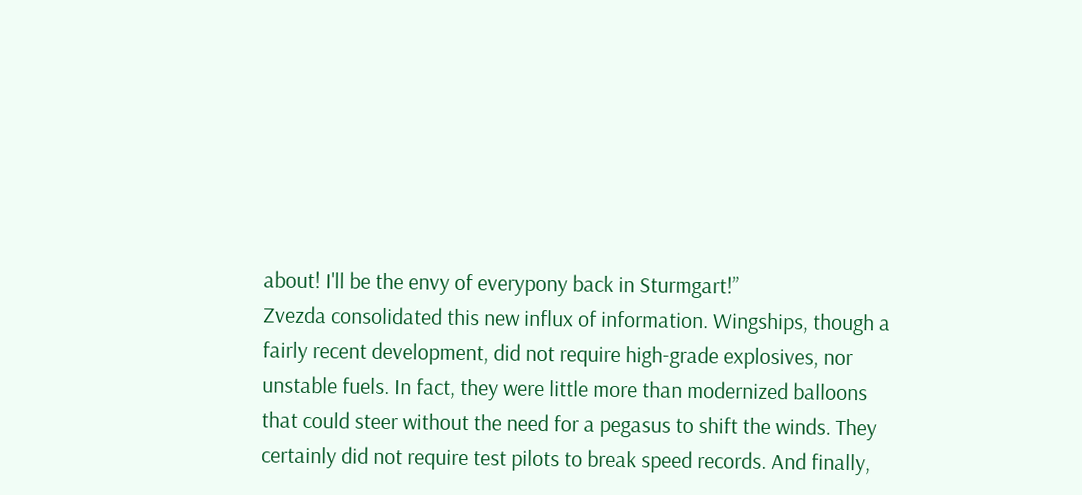about! I'll be the envy of everypony back in Sturmgart!”
Zvezda consolidated this new influx of information. Wingships, though a fairly recent development, did not require high-grade explosives, nor unstable fuels. In fact, they were little more than modernized balloons that could steer without the need for a pegasus to shift the winds. They certainly did not require test pilots to break speed records. And finally,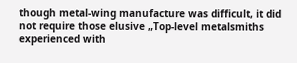though metal-wing manufacture was difficult, it did not require those elusive „Top-level metalsmiths experienced with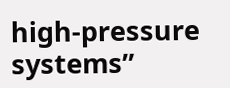high-pressure systems”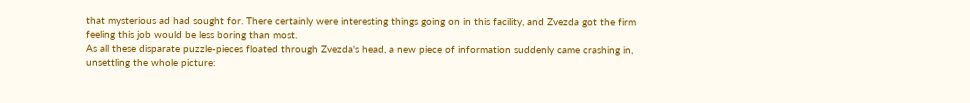that mysterious ad had sought for. There certainly were interesting things going on in this facility, and Zvezda got the firm feeling this job would be less boring than most.
As all these disparate puzzle-pieces floated through Zvezda's head, a new piece of information suddenly came crashing in, unsettling the whole picture: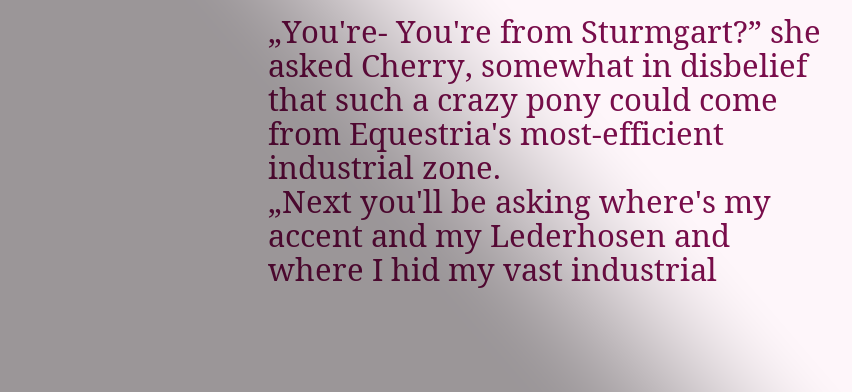„You're- You're from Sturmgart?” she asked Cherry, somewhat in disbelief that such a crazy pony could come from Equestria's most-efficient industrial zone.
„Next you'll be asking where's my accent and my Lederhosen and where I hid my vast industrial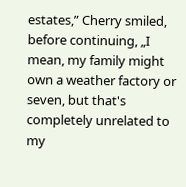estates,” Cherry smiled, before continuing, „I mean, my family might own a weather factory or seven, but that's completely unrelated to my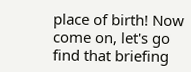place of birth! Now come on, let's go find that briefing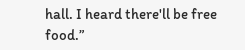hall. I heard there'll be free food.”